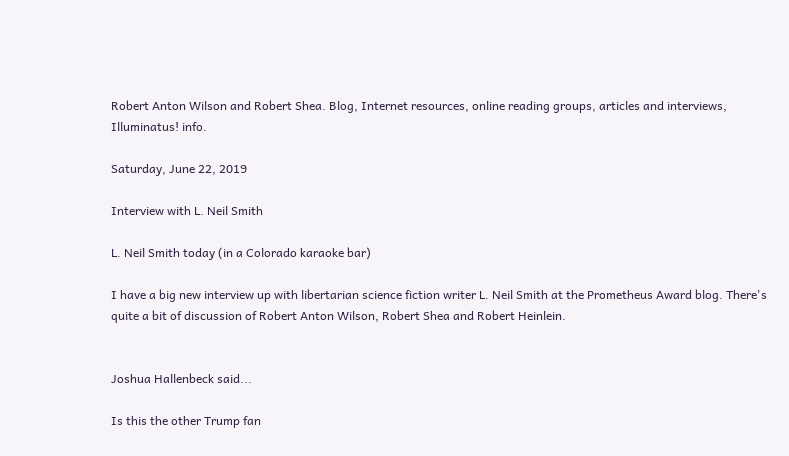Robert Anton Wilson and Robert Shea. Blog, Internet resources, online reading groups, articles and interviews, Illuminatus! info.

Saturday, June 22, 2019

Interview with L. Neil Smith

L. Neil Smith today (in a Colorado karaoke bar)

I have a big new interview up with libertarian science fiction writer L. Neil Smith at the Prometheus Award blog. There's quite a bit of discussion of Robert Anton Wilson, Robert Shea and Robert Heinlein.


Joshua Hallenbeck said...

Is this the other Trump fan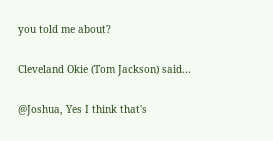you told me about?

Cleveland Okie (Tom Jackson) said...

@Joshua, Yes I think that's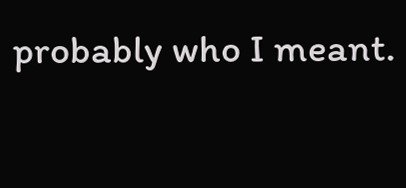probably who I meant.